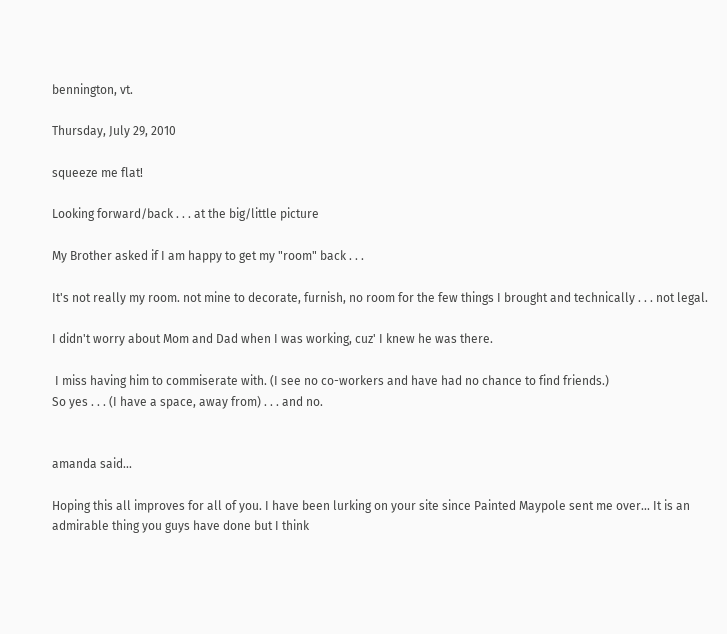bennington, vt.

Thursday, July 29, 2010

squeeze me flat!

Looking forward/back . . . at the big/little picture

My Brother asked if I am happy to get my "room" back . . .

It's not really my room. not mine to decorate, furnish, no room for the few things I brought and technically . . . not legal.

I didn't worry about Mom and Dad when I was working, cuz' I knew he was there.

 I miss having him to commiserate with. (I see no co-workers and have had no chance to find friends.)
So yes . . . (I have a space, away from) . . . and no.


amanda said...

Hoping this all improves for all of you. I have been lurking on your site since Painted Maypole sent me over... It is an admirable thing you guys have done but I think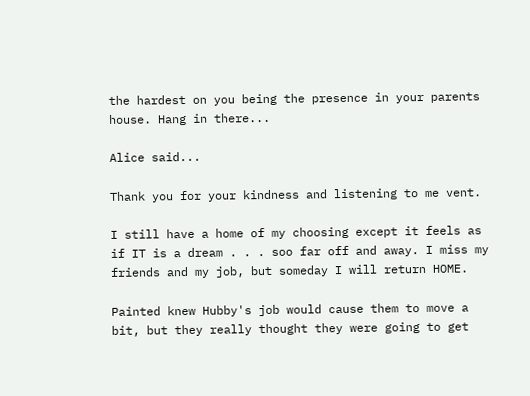the hardest on you being the presence in your parents house. Hang in there...

Alice said...

Thank you for your kindness and listening to me vent.

I still have a home of my choosing except it feels as if IT is a dream . . . soo far off and away. I miss my friends and my job, but someday I will return HOME.

Painted knew Hubby's job would cause them to move a bit, but they really thought they were going to get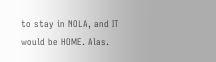to stay in NOLA, and IT would be HOME. Alas.